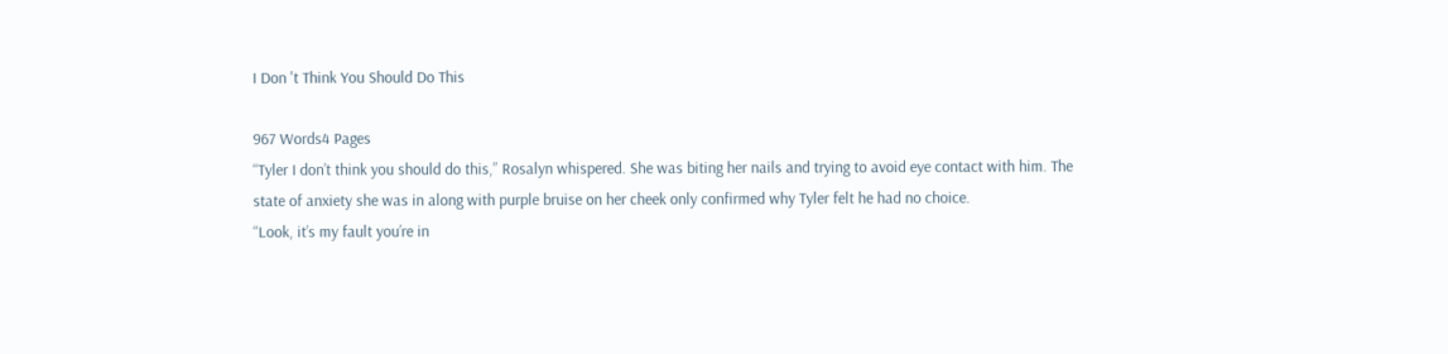I Don 't Think You Should Do This

967 Words4 Pages
“Tyler I don’t think you should do this,” Rosalyn whispered. She was biting her nails and trying to avoid eye contact with him. The state of anxiety she was in along with purple bruise on her cheek only confirmed why Tyler felt he had no choice.
“Look, it’s my fault you’re in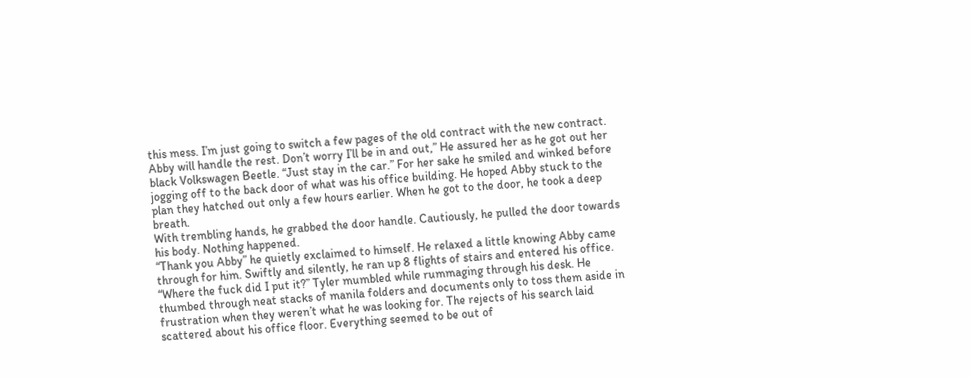this mess. I’m just going to switch a few pages of the old contract with the new contract. Abby will handle the rest. Don’t worry I’ll be in and out,” He assured her as he got out her black Volkswagen Beetle. “Just stay in the car.” For her sake he smiled and winked before jogging off to the back door of what was his office building. He hoped Abby stuck to the plan they hatched out only a few hours earlier. When he got to the door, he took a deep breath.
With trembling hands, he grabbed the door handle. Cautiously, he pulled the door towards his body. Nothing happened.
“Thank you Abby” he quietly exclaimed to himself. He relaxed a little knowing Abby came through for him. Swiftly and silently, he ran up 8 flights of stairs and entered his office.
“Where the fuck did I put it?” Tyler mumbled while rummaging through his desk. He thumbed through neat stacks of manila folders and documents only to toss them aside in frustration when they weren’t what he was looking for. The rejects of his search laid scattered about his office floor. Everything seemed to be out of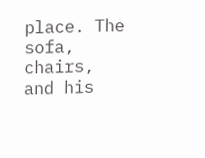place. The sofa, chairs, and his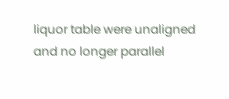liquor table were unaligned and no longer parallel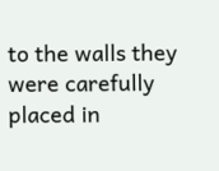to the walls they were carefully placed in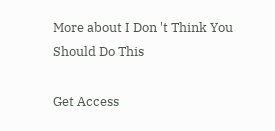More about I Don 't Think You Should Do This

Get Access